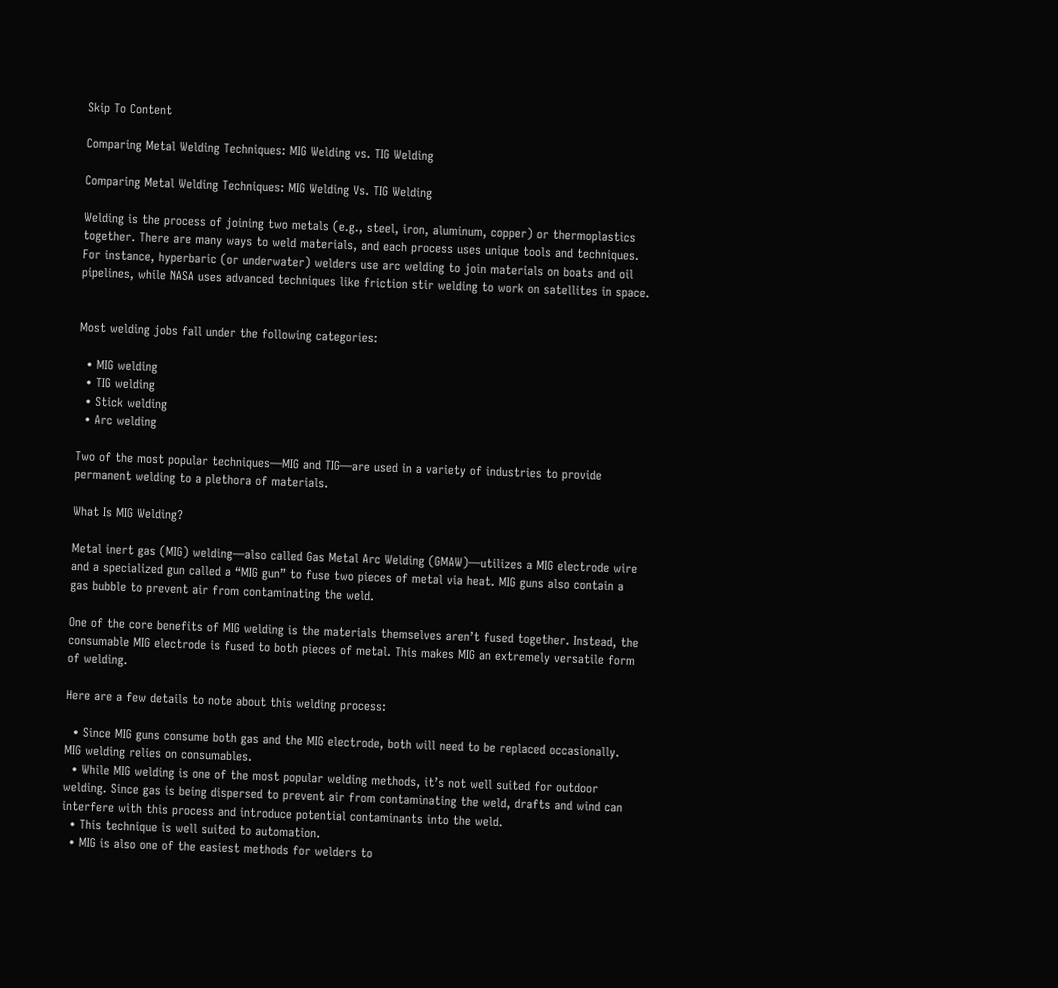Skip To Content

Comparing Metal Welding Techniques: MIG Welding vs. TIG Welding

Comparing Metal Welding Techniques: MIG Welding Vs. TIG Welding

Welding is the process of joining two metals (e.g., steel, iron, aluminum, copper) or thermoplastics together. There are many ways to weld materials, and each process uses unique tools and techniques. For instance, hyperbaric (or underwater) welders use arc welding to join materials on boats and oil pipelines, while NASA uses advanced techniques like friction stir welding to work on satellites in space.


Most welding jobs fall under the following categories:

  • MIG welding
  • TIG welding
  • Stick welding
  • Arc welding

Two of the most popular techniques—MIG and TIG—are used in a variety of industries to provide permanent welding to a plethora of materials.

What Is MIG Welding?

Metal inert gas (MIG) welding—also called Gas Metal Arc Welding (GMAW)—utilizes a MIG electrode wire and a specialized gun called a “MIG gun” to fuse two pieces of metal via heat. MIG guns also contain a gas bubble to prevent air from contaminating the weld.

One of the core benefits of MIG welding is the materials themselves aren’t fused together. Instead, the consumable MIG electrode is fused to both pieces of metal. This makes MIG an extremely versatile form of welding.

Here are a few details to note about this welding process:

  • Since MIG guns consume both gas and the MIG electrode, both will need to be replaced occasionally. MIG welding relies on consumables.
  • While MIG welding is one of the most popular welding methods, it’s not well suited for outdoor welding. Since gas is being dispersed to prevent air from contaminating the weld, drafts and wind can interfere with this process and introduce potential contaminants into the weld.
  • This technique is well suited to automation.
  • MIG is also one of the easiest methods for welders to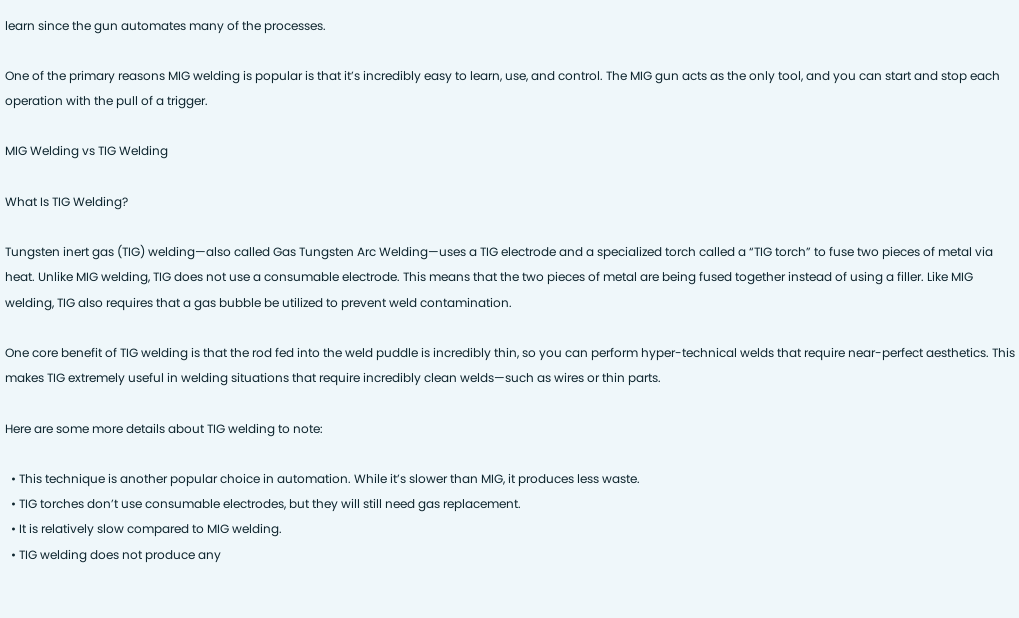learn since the gun automates many of the processes.

One of the primary reasons MIG welding is popular is that it’s incredibly easy to learn, use, and control. The MIG gun acts as the only tool, and you can start and stop each operation with the pull of a trigger.

MIG Welding vs TIG Welding

What Is TIG Welding?

Tungsten inert gas (TIG) welding—also called Gas Tungsten Arc Welding—uses a TIG electrode and a specialized torch called a “TIG torch” to fuse two pieces of metal via heat. Unlike MIG welding, TIG does not use a consumable electrode. This means that the two pieces of metal are being fused together instead of using a filler. Like MIG welding, TIG also requires that a gas bubble be utilized to prevent weld contamination.

One core benefit of TIG welding is that the rod fed into the weld puddle is incredibly thin, so you can perform hyper-technical welds that require near-perfect aesthetics. This makes TIG extremely useful in welding situations that require incredibly clean welds—such as wires or thin parts.

Here are some more details about TIG welding to note:

  • This technique is another popular choice in automation. While it’s slower than MIG, it produces less waste.
  • TIG torches don’t use consumable electrodes, but they will still need gas replacement.
  • It is relatively slow compared to MIG welding.
  • TIG welding does not produce any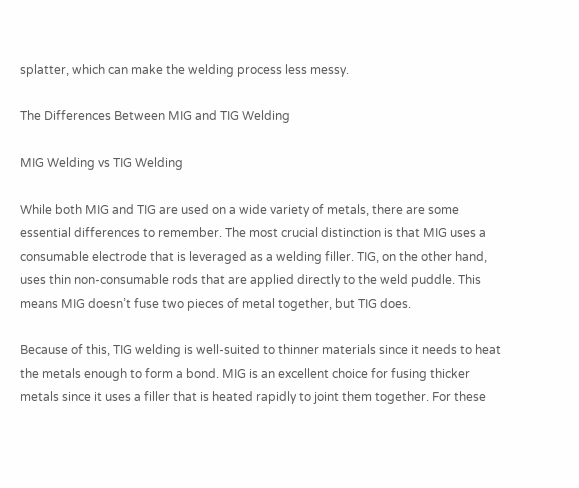splatter, which can make the welding process less messy.

The Differences Between MIG and TIG Welding

MIG Welding vs TIG Welding

While both MIG and TIG are used on a wide variety of metals, there are some essential differences to remember. The most crucial distinction is that MIG uses a consumable electrode that is leveraged as a welding filler. TIG, on the other hand, uses thin non-consumable rods that are applied directly to the weld puddle. This means MIG doesn’t fuse two pieces of metal together, but TIG does.

Because of this, TIG welding is well-suited to thinner materials since it needs to heat the metals enough to form a bond. MIG is an excellent choice for fusing thicker metals since it uses a filler that is heated rapidly to joint them together. For these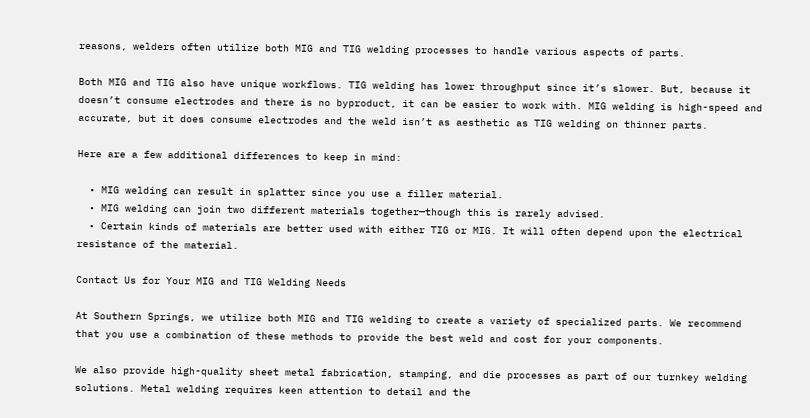reasons, welders often utilize both MIG and TIG welding processes to handle various aspects of parts.

Both MIG and TIG also have unique workflows. TIG welding has lower throughput since it’s slower. But, because it doesn’t consume electrodes and there is no byproduct, it can be easier to work with. MIG welding is high-speed and accurate, but it does consume electrodes and the weld isn’t as aesthetic as TIG welding on thinner parts.

Here are a few additional differences to keep in mind:

  • MIG welding can result in splatter since you use a filler material.
  • MIG welding can join two different materials together—though this is rarely advised.
  • Certain kinds of materials are better used with either TIG or MIG. It will often depend upon the electrical resistance of the material.

Contact Us for Your MIG and TIG Welding Needs

At Southern Springs, we utilize both MIG and TIG welding to create a variety of specialized parts. We recommend that you use a combination of these methods to provide the best weld and cost for your components.

We also provide high-quality sheet metal fabrication, stamping, and die processes as part of our turnkey welding solutions. Metal welding requires keen attention to detail and the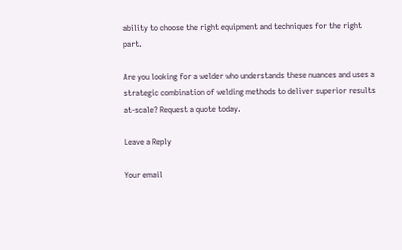ability to choose the right equipment and techniques for the right part.

Are you looking for a welder who understands these nuances and uses a strategic combination of welding methods to deliver superior results at-scale? Request a quote today.

Leave a Reply

Your email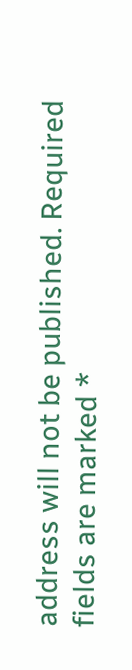address will not be published. Required fields are marked *